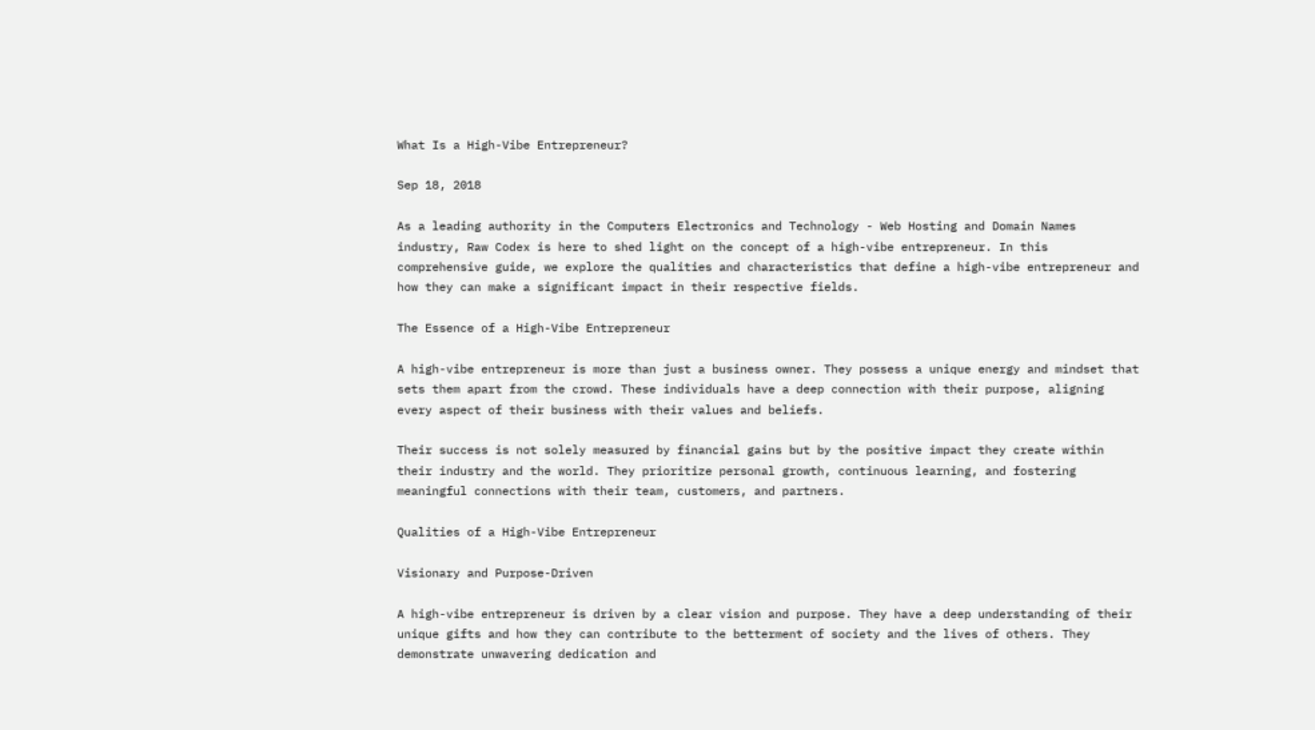What Is a High-Vibe Entrepreneur?

Sep 18, 2018

As a leading authority in the Computers Electronics and Technology - Web Hosting and Domain Names industry, Raw Codex is here to shed light on the concept of a high-vibe entrepreneur. In this comprehensive guide, we explore the qualities and characteristics that define a high-vibe entrepreneur and how they can make a significant impact in their respective fields.

The Essence of a High-Vibe Entrepreneur

A high-vibe entrepreneur is more than just a business owner. They possess a unique energy and mindset that sets them apart from the crowd. These individuals have a deep connection with their purpose, aligning every aspect of their business with their values and beliefs.

Their success is not solely measured by financial gains but by the positive impact they create within their industry and the world. They prioritize personal growth, continuous learning, and fostering meaningful connections with their team, customers, and partners.

Qualities of a High-Vibe Entrepreneur

Visionary and Purpose-Driven

A high-vibe entrepreneur is driven by a clear vision and purpose. They have a deep understanding of their unique gifts and how they can contribute to the betterment of society and the lives of others. They demonstrate unwavering dedication and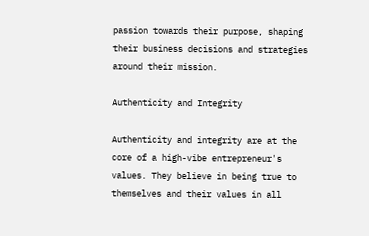passion towards their purpose, shaping their business decisions and strategies around their mission.

Authenticity and Integrity

Authenticity and integrity are at the core of a high-vibe entrepreneur's values. They believe in being true to themselves and their values in all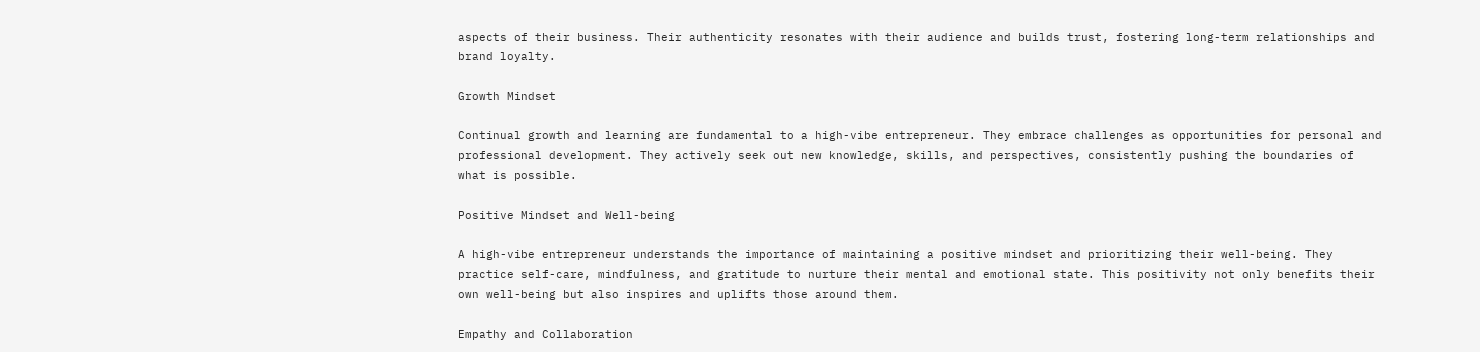aspects of their business. Their authenticity resonates with their audience and builds trust, fostering long-term relationships and brand loyalty.

Growth Mindset

Continual growth and learning are fundamental to a high-vibe entrepreneur. They embrace challenges as opportunities for personal and professional development. They actively seek out new knowledge, skills, and perspectives, consistently pushing the boundaries of what is possible.

Positive Mindset and Well-being

A high-vibe entrepreneur understands the importance of maintaining a positive mindset and prioritizing their well-being. They practice self-care, mindfulness, and gratitude to nurture their mental and emotional state. This positivity not only benefits their own well-being but also inspires and uplifts those around them.

Empathy and Collaboration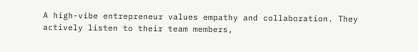A high-vibe entrepreneur values empathy and collaboration. They actively listen to their team members,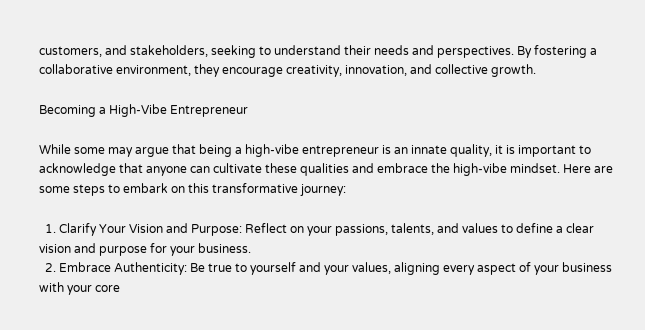customers, and stakeholders, seeking to understand their needs and perspectives. By fostering a collaborative environment, they encourage creativity, innovation, and collective growth.

Becoming a High-Vibe Entrepreneur

While some may argue that being a high-vibe entrepreneur is an innate quality, it is important to acknowledge that anyone can cultivate these qualities and embrace the high-vibe mindset. Here are some steps to embark on this transformative journey:

  1. Clarify Your Vision and Purpose: Reflect on your passions, talents, and values to define a clear vision and purpose for your business.
  2. Embrace Authenticity: Be true to yourself and your values, aligning every aspect of your business with your core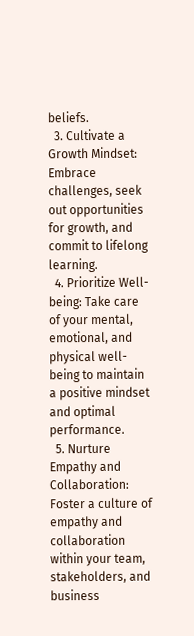beliefs.
  3. Cultivate a Growth Mindset: Embrace challenges, seek out opportunities for growth, and commit to lifelong learning.
  4. Prioritize Well-being: Take care of your mental, emotional, and physical well-being to maintain a positive mindset and optimal performance.
  5. Nurture Empathy and Collaboration: Foster a culture of empathy and collaboration within your team, stakeholders, and business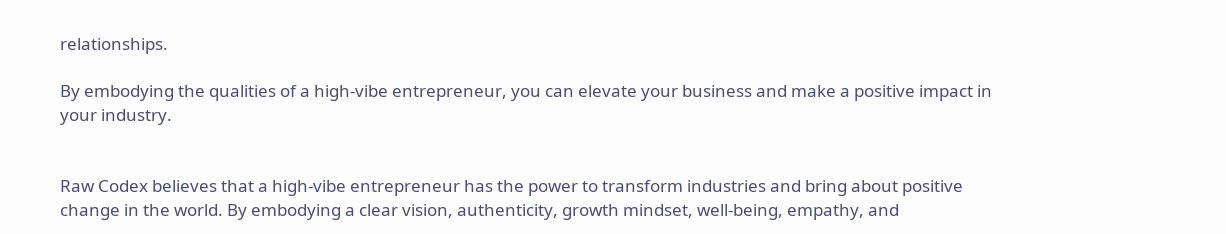relationships.

By embodying the qualities of a high-vibe entrepreneur, you can elevate your business and make a positive impact in your industry.


Raw Codex believes that a high-vibe entrepreneur has the power to transform industries and bring about positive change in the world. By embodying a clear vision, authenticity, growth mindset, well-being, empathy, and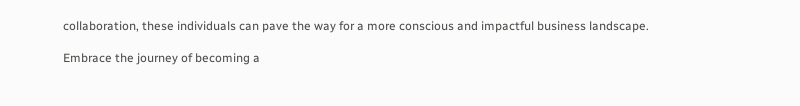collaboration, these individuals can pave the way for a more conscious and impactful business landscape.

Embrace the journey of becoming a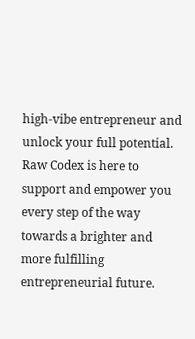high-vibe entrepreneur and unlock your full potential. Raw Codex is here to support and empower you every step of the way towards a brighter and more fulfilling entrepreneurial future.